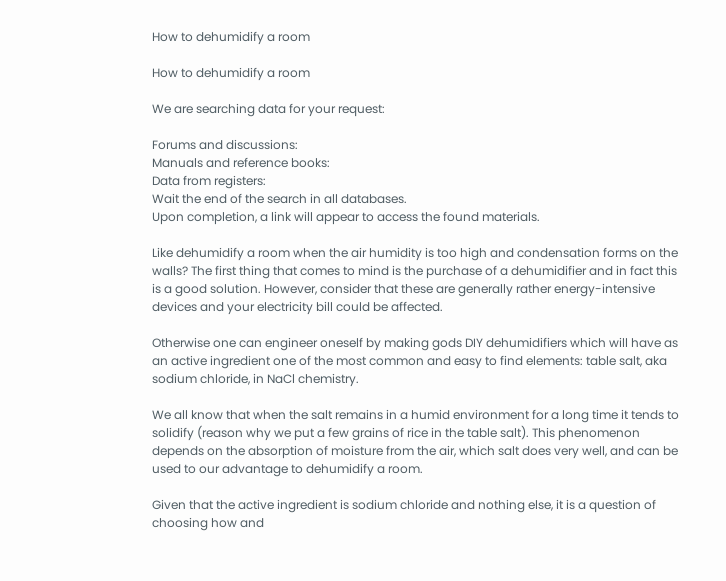How to dehumidify a room

How to dehumidify a room

We are searching data for your request:

Forums and discussions:
Manuals and reference books:
Data from registers:
Wait the end of the search in all databases.
Upon completion, a link will appear to access the found materials.

Like dehumidify a room when the air humidity is too high and condensation forms on the walls? The first thing that comes to mind is the purchase of a dehumidifier and in fact this is a good solution. However, consider that these are generally rather energy-intensive devices and your electricity bill could be affected.

Otherwise one can engineer oneself by making gods DIY dehumidifiers which will have as an active ingredient one of the most common and easy to find elements: table salt, aka sodium chloride, in NaCl chemistry.

We all know that when the salt remains in a humid environment for a long time it tends to solidify (reason why we put a few grains of rice in the table salt). This phenomenon depends on the absorption of moisture from the air, which salt does very well, and can be used to our advantage to dehumidify a room.

Given that the active ingredient is sodium chloride and nothing else, it is a question of choosing how and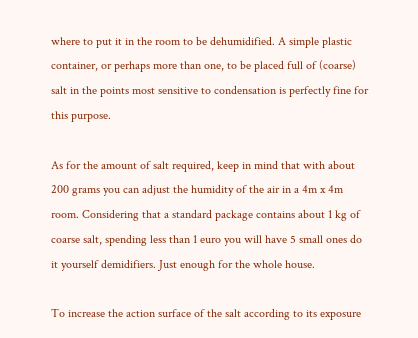where to put it in the room to be dehumidified. A simple plastic container, or perhaps more than one, to be placed full of (coarse) salt in the points most sensitive to condensation is perfectly fine for this purpose.

As for the amount of salt required, keep in mind that with about 200 grams you can adjust the humidity of the air in a 4m x 4m room. Considering that a standard package contains about 1 kg of coarse salt, spending less than 1 euro you will have 5 small ones do it yourself demidifiers. Just enough for the whole house.

To increase the action surface of the salt according to its exposure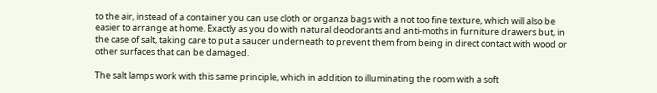to the air, instead of a container you can use cloth or organza bags with a not too fine texture, which will also be easier to arrange at home. Exactly as you do with natural deodorants and anti-moths in furniture drawers but, in the case of salt, taking care to put a saucer underneath to prevent them from being in direct contact with wood or other surfaces that can be damaged.

The salt lamps work with this same principle, which in addition to illuminating the room with a soft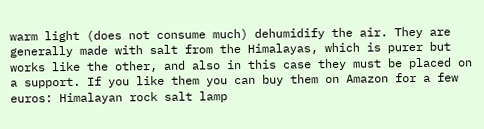warm light (does not consume much) dehumidify the air. They are generally made with salt from the Himalayas, which is purer but works like the other, and also in this case they must be placed on a support. If you like them you can buy them on Amazon for a few euros: Himalayan rock salt lamp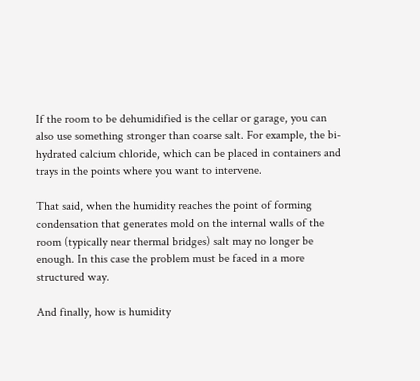If the room to be dehumidified is the cellar or garage, you can also use something stronger than coarse salt. For example, the bi-hydrated calcium chloride, which can be placed in containers and trays in the points where you want to intervene.

That said, when the humidity reaches the point of forming condensation that generates mold on the internal walls of the room (typically near thermal bridges) salt may no longer be enough. In this case the problem must be faced in a more structured way.

And finally, how is humidity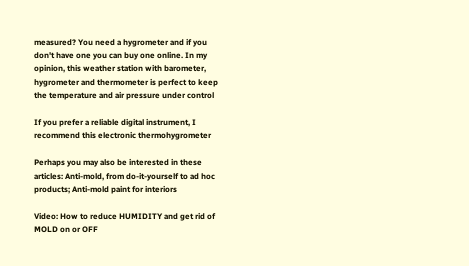measured? You need a hygrometer and if you don't have one you can buy one online. In my opinion, this weather station with barometer, hygrometer and thermometer is perfect to keep the temperature and air pressure under control

If you prefer a reliable digital instrument, I recommend this electronic thermohygrometer

Perhaps you may also be interested in these articles: Anti-mold, from do-it-yourself to ad hoc products; Anti-mold paint for interiors

Video: How to reduce HUMIDITY and get rid of MOLD on or OFF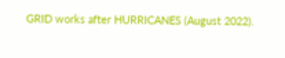GRID works after HURRICANES (August 2022).